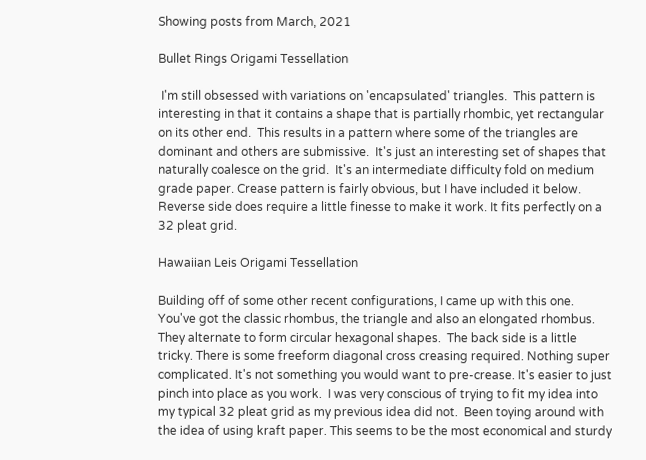Showing posts from March, 2021

Bullet Rings Origami Tessellation

 I'm still obsessed with variations on 'encapsulated' triangles.  This pattern is interesting in that it contains a shape that is partially rhombic, yet rectangular on its other end.  This results in a pattern where some of the triangles are dominant and others are submissive.  It's just an interesting set of shapes that naturally coalesce on the grid.  It's an intermediate difficulty fold on medium grade paper. Crease pattern is fairly obvious, but I have included it below.  Reverse side does require a little finesse to make it work. It fits perfectly on a 32 pleat grid.

Hawaiian Leis Origami Tessellation

Building off of some other recent configurations, I came up with this one. You've got the classic rhombus, the triangle and also an elongated rhombus. They alternate to form circular hexagonal shapes.  The back side is a little tricky. There is some freeform diagonal cross creasing required. Nothing super complicated. It's not something you would want to pre-crease. It's easier to just pinch into place as you work.  I was very conscious of trying to fit my idea into my typical 32 pleat grid as my previous idea did not.  Been toying around with the idea of using kraft paper. This seems to be the most economical and sturdy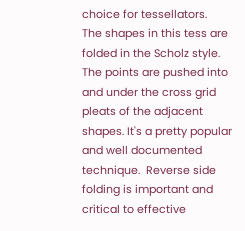choice for tessellators.  The shapes in this tess are folded in the Scholz style. The points are pushed into and under the cross grid pleats of the adjacent shapes. It's a pretty popular and well documented technique.  Reverse side folding is important and critical to effective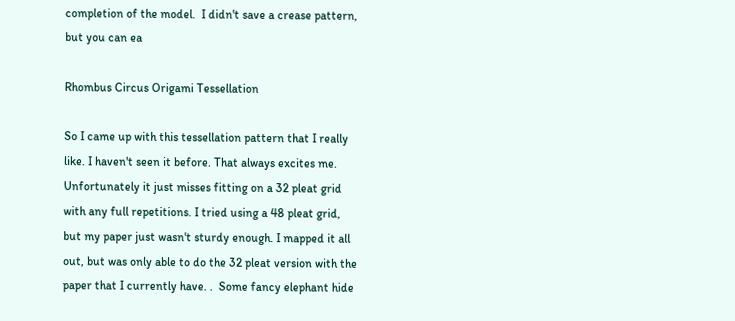completion of the model.  I didn't save a crease pattern, but you can ea

Rhombus Circus Origami Tessellation

So I came up with this tessellation pattern that I really like. I haven't seen it before. That always excites me. Unfortunately it just misses fitting on a 32 pleat grid with any full repetitions. I tried using a 48 pleat grid, but my paper just wasn't sturdy enough. I mapped it all out, but was only able to do the 32 pleat version with the paper that I currently have. .  Some fancy elephant hide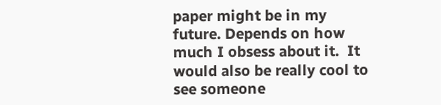paper might be in my future. Depends on how much I obsess about it.  It would also be really cool to see someone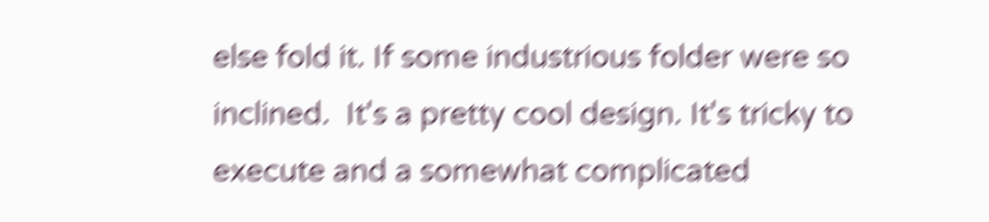else fold it. If some industrious folder were so inclined.  It's a pretty cool design. It's tricky to execute and a somewhat complicated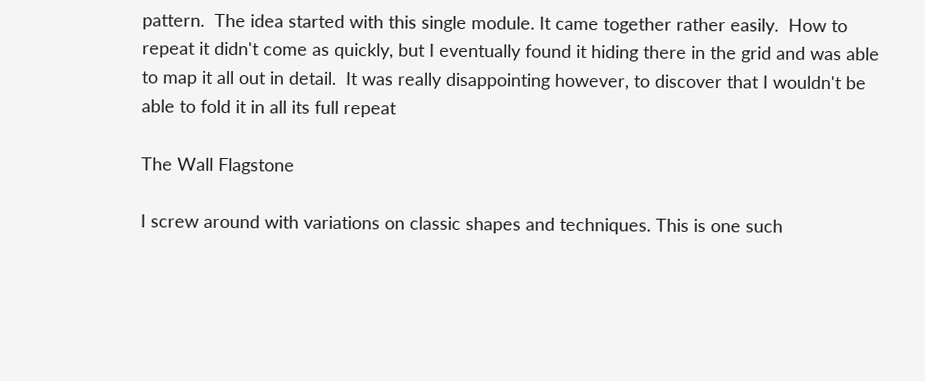pattern.  The idea started with this single module. It came together rather easily.  How to repeat it didn't come as quickly, but I eventually found it hiding there in the grid and was able to map it all out in detail.  It was really disappointing however, to discover that I wouldn't be able to fold it in all its full repeat

The Wall Flagstone

I screw around with variations on classic shapes and techniques. This is one such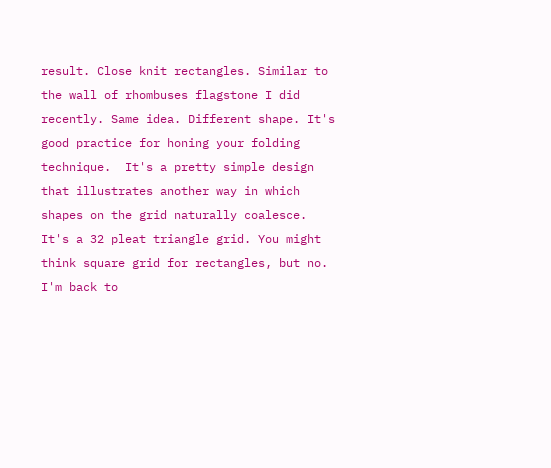result. Close knit rectangles. Similar to the wall of rhombuses flagstone I did recently. Same idea. Different shape. It's good practice for honing your folding technique.  It's a pretty simple design that illustrates another way in which shapes on the grid naturally coalesce.  It's a 32 pleat triangle grid. You might think square grid for rectangles, but no.  I'm back to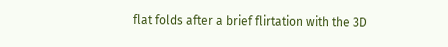flat folds after a brief flirtation with the 3D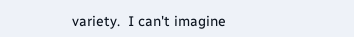variety.  I can't imagine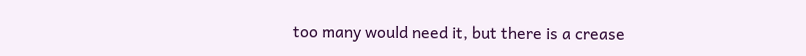too many would need it, but there is a crease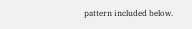pattern included below.